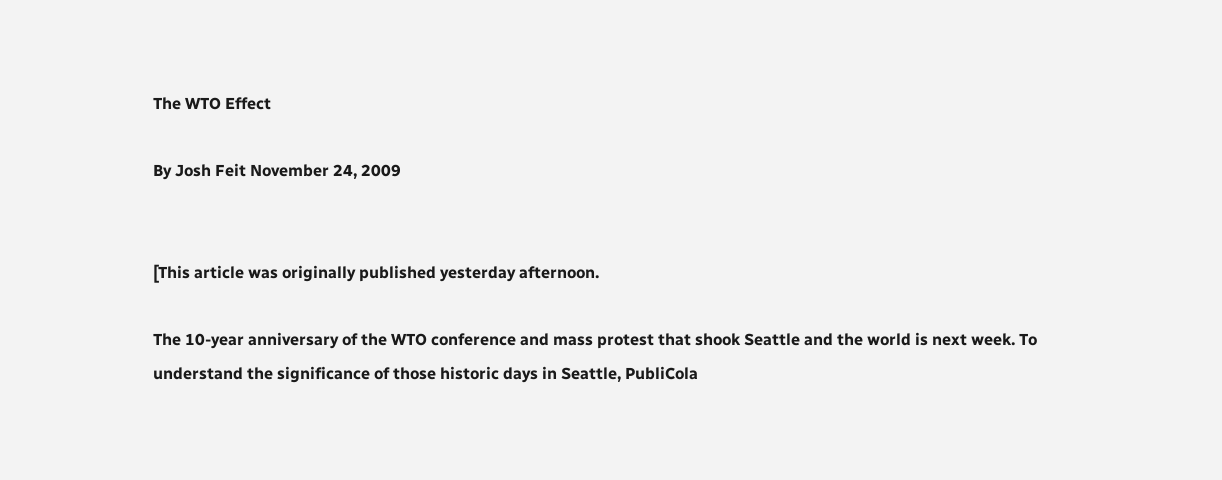The WTO Effect

By Josh Feit November 24, 2009


[This article was originally published yesterday afternoon.

The 10-year anniversary of the WTO conference and mass protest that shook Seattle and the world is next week. To understand the significance of those historic days in Seattle, PubliCola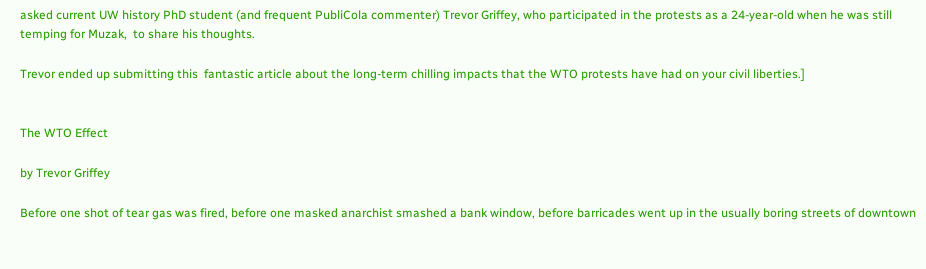asked current UW history PhD student (and frequent PubliCola commenter) Trevor Griffey, who participated in the protests as a 24-year-old when he was still temping for Muzak,  to share his thoughts.

Trevor ended up submitting this  fantastic article about the long-term chilling impacts that the WTO protests have had on your civil liberties.]


The WTO Effect

by Trevor Griffey

Before one shot of tear gas was fired, before one masked anarchist smashed a bank window, before barricades went up in the usually boring streets of downtown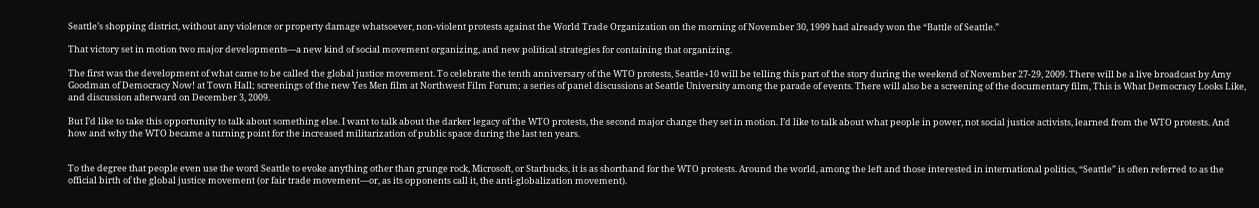Seattle’s shopping district, without any violence or property damage whatsoever, non-violent protests against the World Trade Organization on the morning of November 30, 1999 had already won the “Battle of Seattle.”

That victory set in motion two major developments—a new kind of social movement organizing, and new political strategies for containing that organizing.

The first was the development of what came to be called the global justice movement. To celebrate the tenth anniversary of the WTO protests, Seattle+10 will be telling this part of the story during the weekend of November 27-29, 2009. There will be a live broadcast by Amy Goodman of Democracy Now! at Town Hall; screenings of the new Yes Men film at Northwest Film Forum; a series of panel discussions at Seattle University among the parade of events. There will also be a screening of the documentary film, This is What Democracy Looks Like, and discussion afterward on December 3, 2009.

But I’d like to take this opportunity to talk about something else. I want to talk about the darker legacy of the WTO protests, the second major change they set in motion. I’d like to talk about what people in power, not social justice activists, learned from the WTO protests. And how and why the WTO became a turning point for the increased militarization of public space during the last ten years.


To the degree that people even use the word Seattle to evoke anything other than grunge rock, Microsoft, or Starbucks, it is as shorthand for the WTO protests. Around the world, among the left and those interested in international politics, “Seattle” is often referred to as the official birth of the global justice movement (or fair trade movement—or, as its opponents call it, the anti-globalization movement).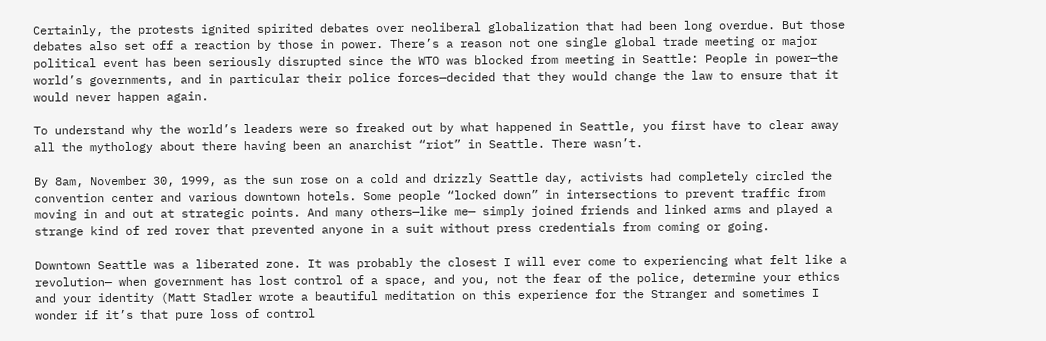Certainly, the protests ignited spirited debates over neoliberal globalization that had been long overdue. But those debates also set off a reaction by those in power. There’s a reason not one single global trade meeting or major political event has been seriously disrupted since the WTO was blocked from meeting in Seattle: People in power—the world’s governments, and in particular their police forces—decided that they would change the law to ensure that it would never happen again.

To understand why the world’s leaders were so freaked out by what happened in Seattle, you first have to clear away all the mythology about there having been an anarchist “riot” in Seattle. There wasn’t.

By 8am, November 30, 1999, as the sun rose on a cold and drizzly Seattle day, activists had completely circled the convention center and various downtown hotels. Some people “locked down” in intersections to prevent traffic from moving in and out at strategic points. And many others—like me— simply joined friends and linked arms and played a strange kind of red rover that prevented anyone in a suit without press credentials from coming or going.

Downtown Seattle was a liberated zone. It was probably the closest I will ever come to experiencing what felt like a revolution— when government has lost control of a space, and you, not the fear of the police, determine your ethics and your identity (Matt Stadler wrote a beautiful meditation on this experience for the Stranger and sometimes I wonder if it’s that pure loss of control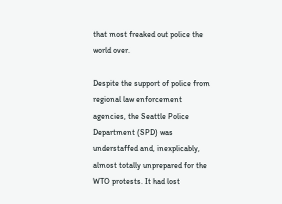that most freaked out police the world over.

Despite the support of police from regional law enforcement agencies, the Seattle Police Department (SPD) was understaffed and, inexplicably, almost totally unprepared for the WTO protests. It had lost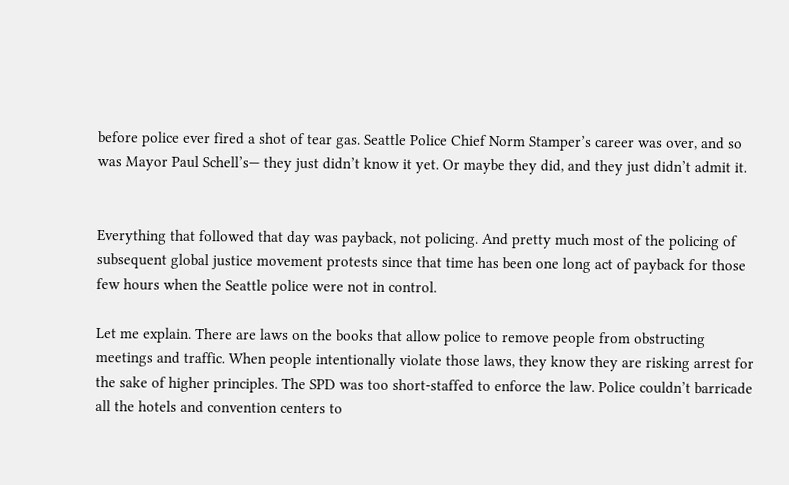before police ever fired a shot of tear gas. Seattle Police Chief Norm Stamper’s career was over, and so was Mayor Paul Schell’s— they just didn’t know it yet. Or maybe they did, and they just didn’t admit it.


Everything that followed that day was payback, not policing. And pretty much most of the policing of subsequent global justice movement protests since that time has been one long act of payback for those few hours when the Seattle police were not in control.

Let me explain. There are laws on the books that allow police to remove people from obstructing meetings and traffic. When people intentionally violate those laws, they know they are risking arrest for the sake of higher principles. The SPD was too short-staffed to enforce the law. Police couldn’t barricade all the hotels and convention centers to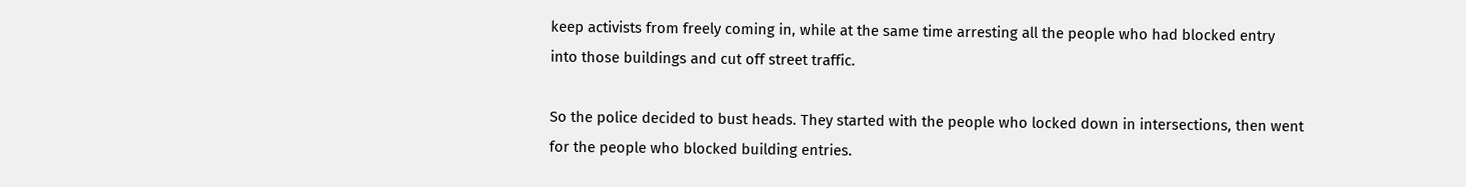keep activists from freely coming in, while at the same time arresting all the people who had blocked entry into those buildings and cut off street traffic.

So the police decided to bust heads. They started with the people who locked down in intersections, then went for the people who blocked building entries.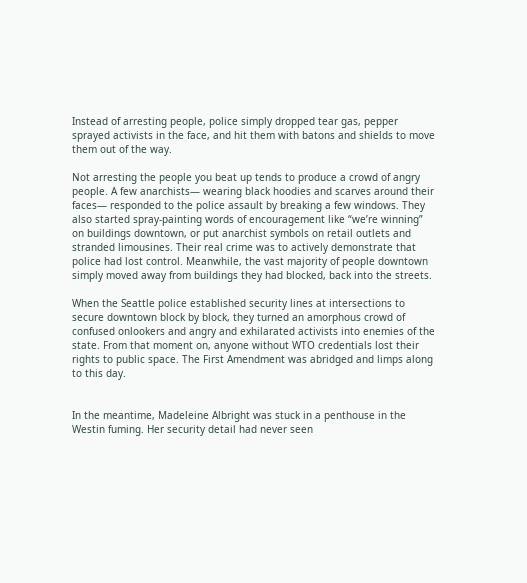Instead of arresting people, police simply dropped tear gas, pepper sprayed activists in the face, and hit them with batons and shields to move them out of the way.

Not arresting the people you beat up tends to produce a crowd of angry people. A few anarchists— wearing black hoodies and scarves around their faces— responded to the police assault by breaking a few windows. They also started spray-painting words of encouragement like “we’re winning” on buildings downtown, or put anarchist symbols on retail outlets and stranded limousines. Their real crime was to actively demonstrate that police had lost control. Meanwhile, the vast majority of people downtown simply moved away from buildings they had blocked, back into the streets.

When the Seattle police established security lines at intersections to secure downtown block by block, they turned an amorphous crowd of confused onlookers and angry and exhilarated activists into enemies of the state. From that moment on, anyone without WTO credentials lost their rights to public space. The First Amendment was abridged and limps along to this day.


In the meantime, Madeleine Albright was stuck in a penthouse in the Westin fuming. Her security detail had never seen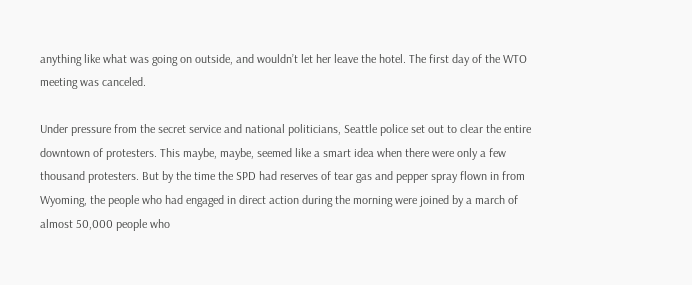anything like what was going on outside, and wouldn’t let her leave the hotel. The first day of the WTO meeting was canceled.

Under pressure from the secret service and national politicians, Seattle police set out to clear the entire downtown of protesters. This maybe, maybe, seemed like a smart idea when there were only a few thousand protesters. But by the time the SPD had reserves of tear gas and pepper spray flown in from Wyoming, the people who had engaged in direct action during the morning were joined by a march of almost 50,000 people who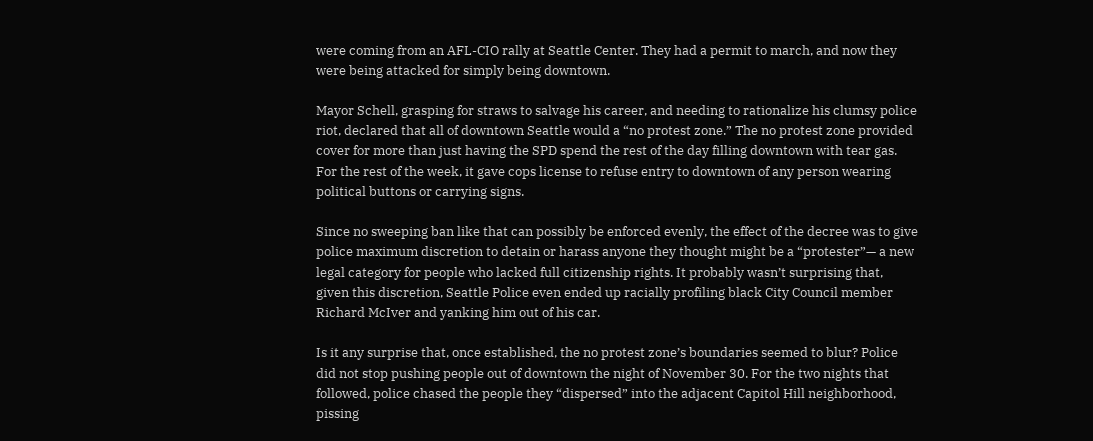were coming from an AFL-CIO rally at Seattle Center. They had a permit to march, and now they were being attacked for simply being downtown.

Mayor Schell, grasping for straws to salvage his career, and needing to rationalize his clumsy police riot, declared that all of downtown Seattle would a “no protest zone.” The no protest zone provided cover for more than just having the SPD spend the rest of the day filling downtown with tear gas. For the rest of the week, it gave cops license to refuse entry to downtown of any person wearing political buttons or carrying signs.

Since no sweeping ban like that can possibly be enforced evenly, the effect of the decree was to give police maximum discretion to detain or harass anyone they thought might be a “protester”— a new legal category for people who lacked full citizenship rights. It probably wasn’t surprising that, given this discretion, Seattle Police even ended up racially profiling black City Council member Richard McIver and yanking him out of his car.

Is it any surprise that, once established, the no protest zone’s boundaries seemed to blur? Police did not stop pushing people out of downtown the night of November 30. For the two nights that followed, police chased the people they “dispersed” into the adjacent Capitol Hill neighborhood, pissing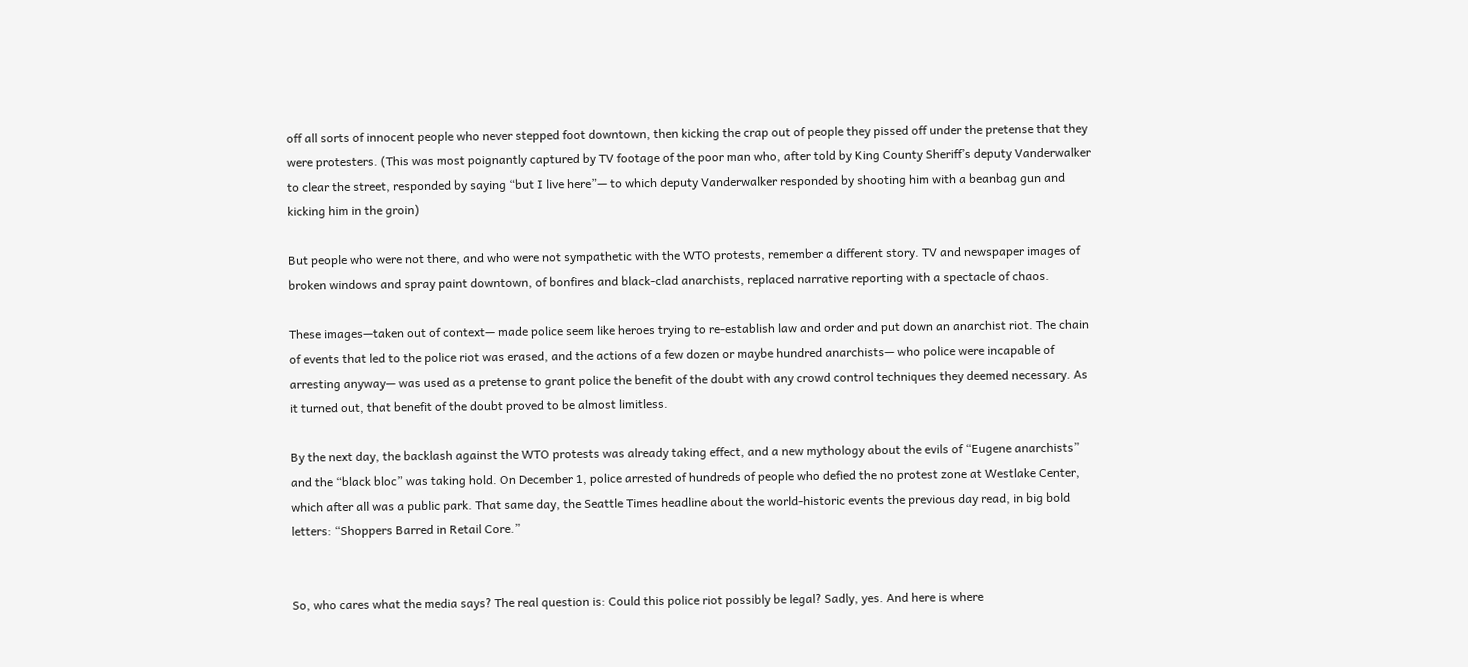off all sorts of innocent people who never stepped foot downtown, then kicking the crap out of people they pissed off under the pretense that they were protesters. (This was most poignantly captured by TV footage of the poor man who, after told by King County Sheriff’s deputy Vanderwalker to clear the street, responded by saying “but I live here”— to which deputy Vanderwalker responded by shooting him with a beanbag gun and kicking him in the groin)

But people who were not there, and who were not sympathetic with the WTO protests, remember a different story. TV and newspaper images of broken windows and spray paint downtown, of bonfires and black-clad anarchists, replaced narrative reporting with a spectacle of chaos.

These images—taken out of context— made police seem like heroes trying to re-establish law and order and put down an anarchist riot. The chain of events that led to the police riot was erased, and the actions of a few dozen or maybe hundred anarchists— who police were incapable of arresting anyway— was used as a pretense to grant police the benefit of the doubt with any crowd control techniques they deemed necessary. As it turned out, that benefit of the doubt proved to be almost limitless.

By the next day, the backlash against the WTO protests was already taking effect, and a new mythology about the evils of “Eugene anarchists” and the “black bloc” was taking hold. On December 1, police arrested of hundreds of people who defied the no protest zone at Westlake Center, which after all was a public park. That same day, the Seattle Times headline about the world-historic events the previous day read, in big bold letters: “Shoppers Barred in Retail Core.”


So, who cares what the media says? The real question is: Could this police riot possibly be legal? Sadly, yes. And here is where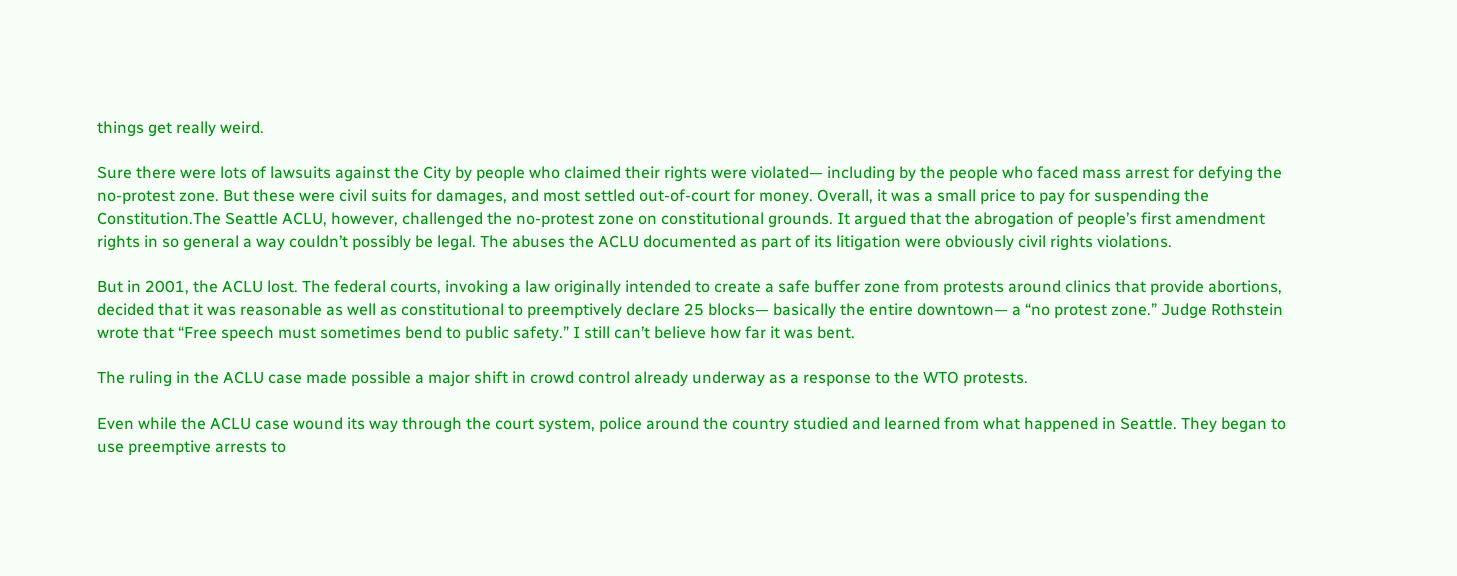things get really weird.

Sure there were lots of lawsuits against the City by people who claimed their rights were violated— including by the people who faced mass arrest for defying the no-protest zone. But these were civil suits for damages, and most settled out-of-court for money. Overall, it was a small price to pay for suspending the Constitution.The Seattle ACLU, however, challenged the no-protest zone on constitutional grounds. It argued that the abrogation of people’s first amendment rights in so general a way couldn’t possibly be legal. The abuses the ACLU documented as part of its litigation were obviously civil rights violations.

But in 2001, the ACLU lost. The federal courts, invoking a law originally intended to create a safe buffer zone from protests around clinics that provide abortions, decided that it was reasonable as well as constitutional to preemptively declare 25 blocks— basically the entire downtown— a “no protest zone.” Judge Rothstein wrote that “Free speech must sometimes bend to public safety.” I still can’t believe how far it was bent.

The ruling in the ACLU case made possible a major shift in crowd control already underway as a response to the WTO protests.

Even while the ACLU case wound its way through the court system, police around the country studied and learned from what happened in Seattle. They began to use preemptive arrests to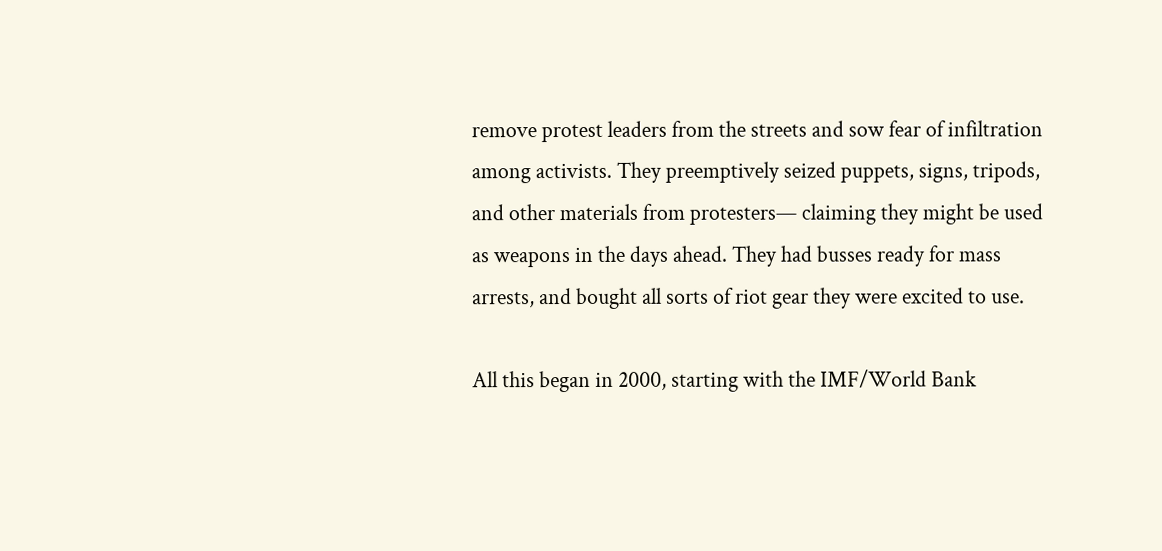remove protest leaders from the streets and sow fear of infiltration among activists. They preemptively seized puppets, signs, tripods, and other materials from protesters— claiming they might be used as weapons in the days ahead. They had busses ready for mass arrests, and bought all sorts of riot gear they were excited to use.

All this began in 2000, starting with the IMF/World Bank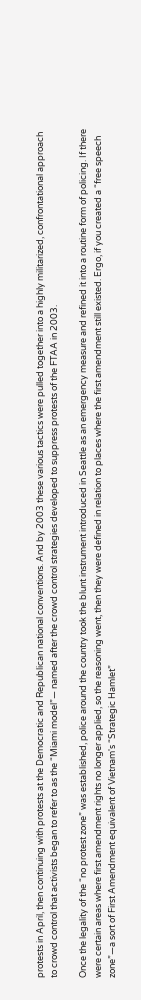protests in April, then continuing with protests at the Democratic and Republican national conventions. And by 2003 these various tactics were pulled together into a highly militarized, confrontational approach to crowd control that activists began to refer to as the “Miami model”— named after the crowd control strategies developed to suppress protests of the FTAA in 2003.

Once the legality of the “no protest zone” was established, police around the country took the blunt instrument introduced in Seattle as an emergency measure and refined it into a routine form of policing. If there were certain areas where first amendment rights no longer applied, so the reasoning went, then they were defined in relation to places where the first amendment still existed. Ergo, if you created a “free speech zone”—a sort of First Amendment equivalent of Vietnam's “Strategic Hamlet”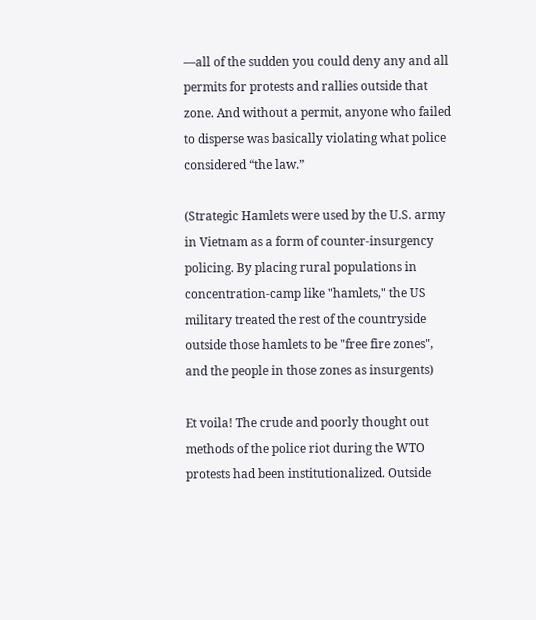—all of the sudden you could deny any and all permits for protests and rallies outside that zone. And without a permit, anyone who failed to disperse was basically violating what police considered “the law.”

(Strategic Hamlets were used by the U.S. army in Vietnam as a form of counter-insurgency policing. By placing rural populations in concentration-camp like "hamlets," the US military treated the rest of the countryside outside those hamlets to be "free fire zones", and the people in those zones as insurgents)

Et voila! The crude and poorly thought out methods of the police riot during the WTO protests had been institutionalized. Outside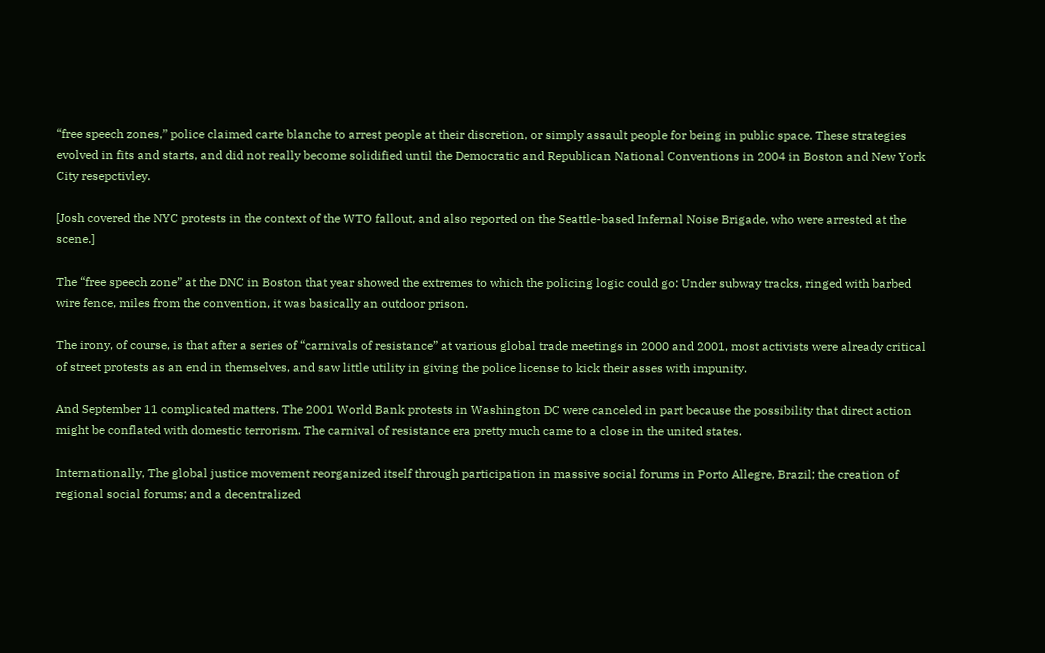“free speech zones,” police claimed carte blanche to arrest people at their discretion, or simply assault people for being in public space. These strategies evolved in fits and starts, and did not really become solidified until the Democratic and Republican National Conventions in 2004 in Boston and New York City resepctivley.

[Josh covered the NYC protests in the context of the WTO fallout, and also reported on the Seattle-based Infernal Noise Brigade, who were arrested at the scene.]

The “free speech zone” at the DNC in Boston that year showed the extremes to which the policing logic could go: Under subway tracks, ringed with barbed wire fence, miles from the convention, it was basically an outdoor prison.

The irony, of course, is that after a series of “carnivals of resistance” at various global trade meetings in 2000 and 2001, most activists were already critical of street protests as an end in themselves, and saw little utility in giving the police license to kick their asses with impunity.

And September 11 complicated matters. The 2001 World Bank protests in Washington DC were canceled in part because the possibility that direct action might be conflated with domestic terrorism. The carnival of resistance era pretty much came to a close in the united states.

Internationally, The global justice movement reorganized itself through participation in massive social forums in Porto Allegre, Brazil; the creation of regional social forums; and a decentralized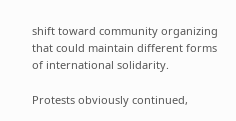shift toward community organizing that could maintain different forms of international solidarity.

Protests obviously continued,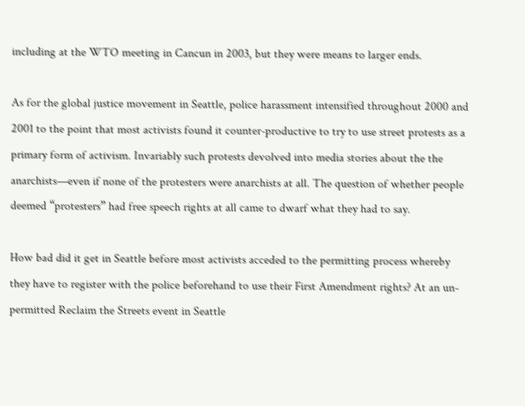including at the WTO meeting in Cancun in 2003, but they were means to larger ends.

As for the global justice movement in Seattle, police harassment intensified throughout 2000 and 2001 to the point that most activists found it counter-productive to try to use street protests as a primary form of activism. Invariably such protests devolved into media stories about the the anarchists—even if none of the protesters were anarchists at all. The question of whether people deemed “protesters” had free speech rights at all came to dwarf what they had to say.

How bad did it get in Seattle before most activists acceded to the permitting process whereby they have to register with the police beforehand to use their First Amendment rights? At an un-permitted Reclaim the Streets event in Seattle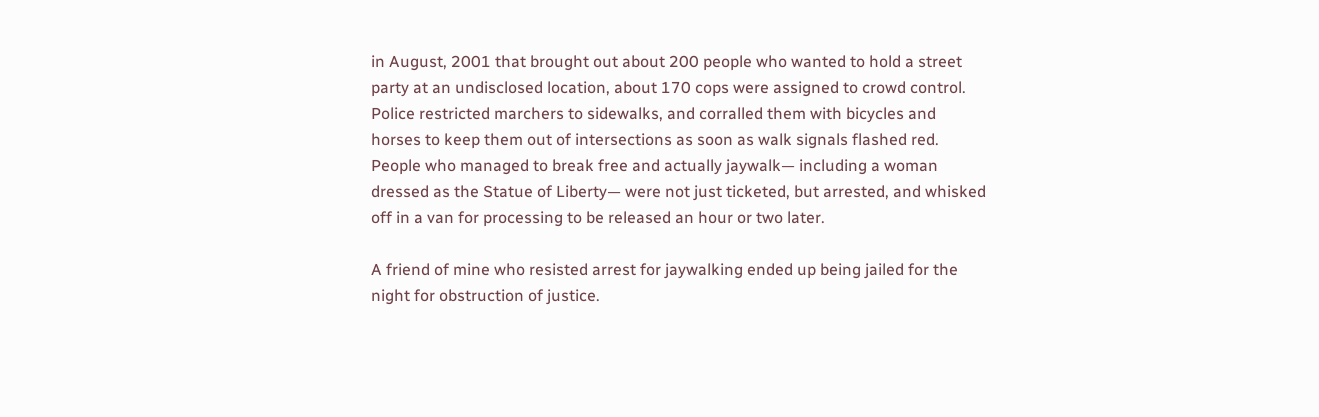in August, 2001 that brought out about 200 people who wanted to hold a street party at an undisclosed location, about 170 cops were assigned to crowd control. Police restricted marchers to sidewalks, and corralled them with bicycles and horses to keep them out of intersections as soon as walk signals flashed red. People who managed to break free and actually jaywalk— including a woman dressed as the Statue of Liberty— were not just ticketed, but arrested, and whisked off in a van for processing to be released an hour or two later.

A friend of mine who resisted arrest for jaywalking ended up being jailed for the night for obstruction of justice.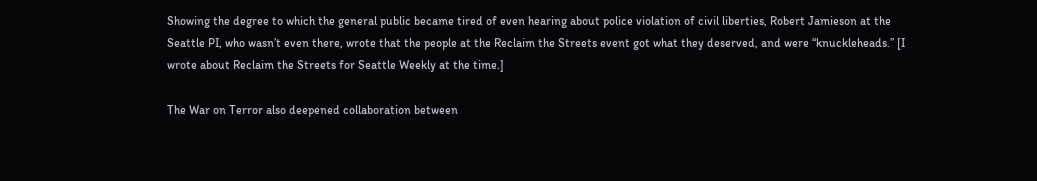Showing the degree to which the general public became tired of even hearing about police violation of civil liberties, Robert Jamieson at the Seattle PI, who wasn’t even there, wrote that the people at the Reclaim the Streets event got what they deserved, and were “knuckleheads.” [I wrote about Reclaim the Streets for Seattle Weekly at the time.]

The War on Terror also deepened collaboration between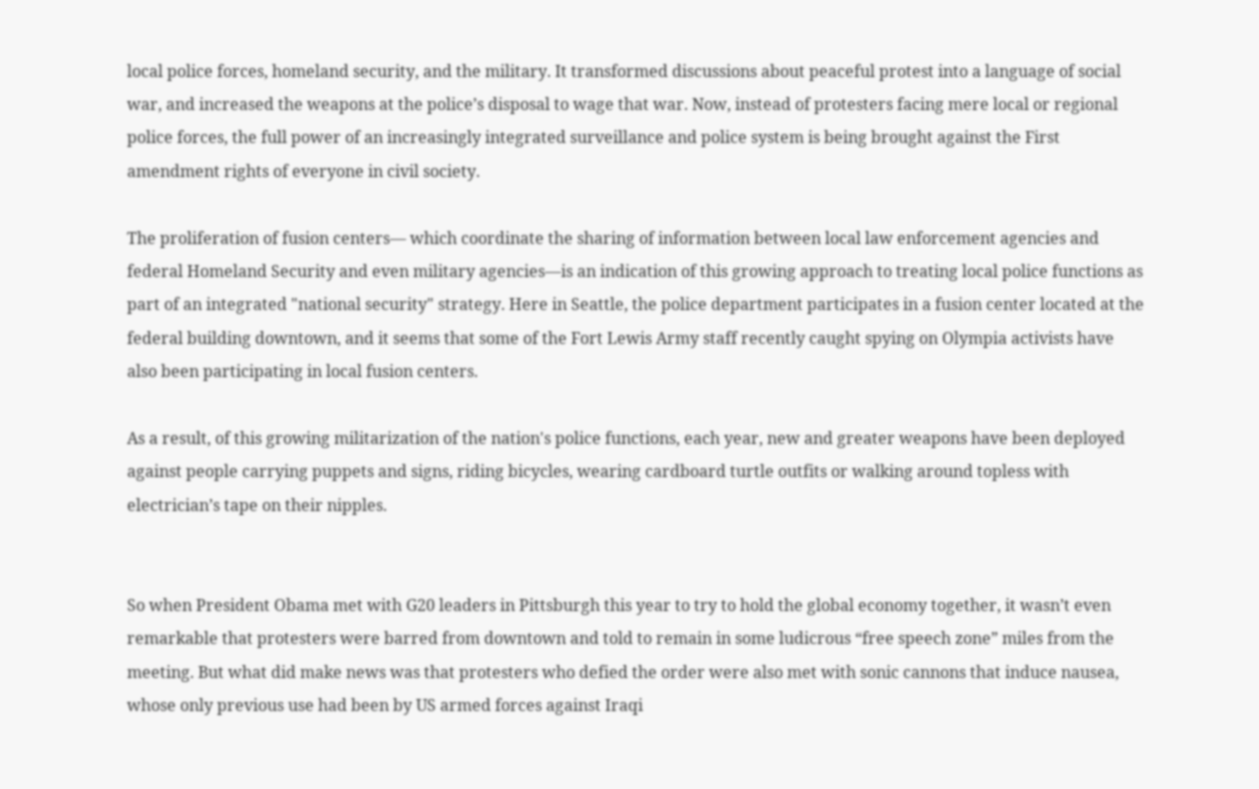local police forces, homeland security, and the military. It transformed discussions about peaceful protest into a language of social war, and increased the weapons at the police’s disposal to wage that war. Now, instead of protesters facing mere local or regional police forces, the full power of an increasingly integrated surveillance and police system is being brought against the First amendment rights of everyone in civil society.

The proliferation of fusion centers— which coordinate the sharing of information between local law enforcement agencies and federal Homeland Security and even military agencies—is an indication of this growing approach to treating local police functions as part of an integrated "national security" strategy. Here in Seattle, the police department participates in a fusion center located at the federal building downtown, and it seems that some of the Fort Lewis Army staff recently caught spying on Olympia activists have also been participating in local fusion centers.

As a result, of this growing militarization of the nation's police functions, each year, new and greater weapons have been deployed against people carrying puppets and signs, riding bicycles, wearing cardboard turtle outfits or walking around topless with electrician’s tape on their nipples.


So when President Obama met with G20 leaders in Pittsburgh this year to try to hold the global economy together, it wasn’t even remarkable that protesters were barred from downtown and told to remain in some ludicrous “free speech zone” miles from the meeting. But what did make news was that protesters who defied the order were also met with sonic cannons that induce nausea, whose only previous use had been by US armed forces against Iraqi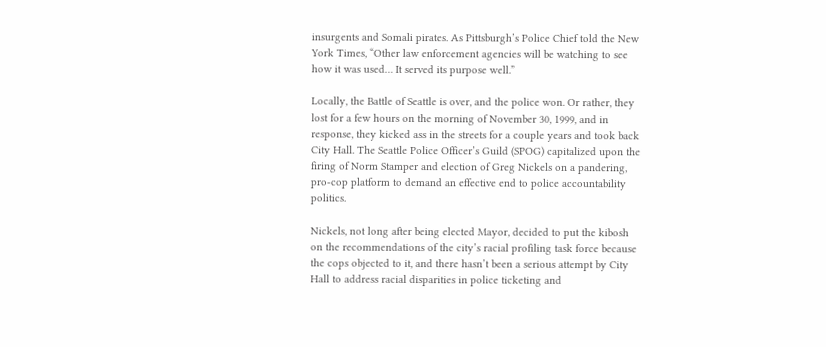insurgents and Somali pirates. As Pittsburgh’s Police Chief told the New York Times, “Other law enforcement agencies will be watching to see how it was used… It served its purpose well.”

Locally, the Battle of Seattle is over, and the police won. Or rather, they lost for a few hours on the morning of November 30, 1999, and in response, they kicked ass in the streets for a couple years and took back City Hall. The Seattle Police Officer’s Guild (SPOG) capitalized upon the firing of Norm Stamper and election of Greg Nickels on a pandering, pro-cop platform to demand an effective end to police accountability politics.

Nickels, not long after being elected Mayor, decided to put the kibosh on the recommendations of the city’s racial profiling task force because the cops objected to it, and there hasn’t been a serious attempt by City Hall to address racial disparities in police ticketing and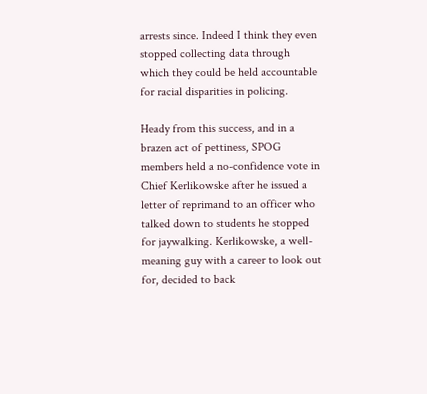arrests since. Indeed I think they even stopped collecting data through which they could be held accountable for racial disparities in policing.

Heady from this success, and in a brazen act of pettiness, SPOG members held a no-confidence vote in Chief Kerlikowske after he issued a letter of reprimand to an officer who talked down to students he stopped for jaywalking. Kerlikowske, a well-meaning guy with a career to look out for, decided to back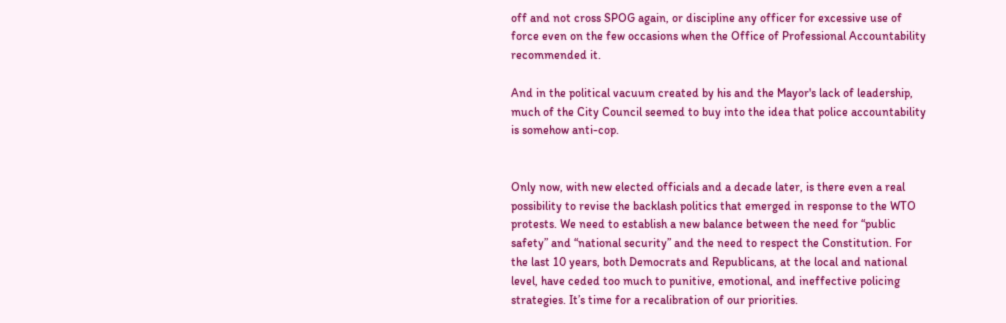off and not cross SPOG again, or discipline any officer for excessive use of force even on the few occasions when the Office of Professional Accountability recommended it.

And in the political vacuum created by his and the Mayor's lack of leadership, much of the City Council seemed to buy into the idea that police accountability is somehow anti-cop.


Only now, with new elected officials and a decade later, is there even a real possibility to revise the backlash politics that emerged in response to the WTO protests. We need to establish a new balance between the need for “public safety” and “national security” and the need to respect the Constitution. For the last 10 years, both Democrats and Republicans, at the local and national level, have ceded too much to punitive, emotional, and ineffective policing strategies. It’s time for a recalibration of our priorities.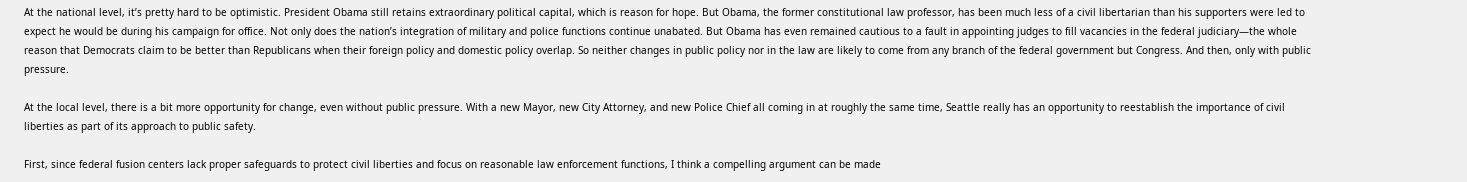At the national level, it’s pretty hard to be optimistic. President Obama still retains extraordinary political capital, which is reason for hope. But Obama, the former constitutional law professor, has been much less of a civil libertarian than his supporters were led to expect he would be during his campaign for office. Not only does the nation’s integration of military and police functions continue unabated. But Obama has even remained cautious to a fault in appointing judges to fill vacancies in the federal judiciary—the whole reason that Democrats claim to be better than Republicans when their foreign policy and domestic policy overlap. So neither changes in public policy nor in the law are likely to come from any branch of the federal government but Congress. And then, only with public pressure.

At the local level, there is a bit more opportunity for change, even without public pressure. With a new Mayor, new City Attorney, and new Police Chief all coming in at roughly the same time, Seattle really has an opportunity to reestablish the importance of civil liberties as part of its approach to public safety.

First, since federal fusion centers lack proper safeguards to protect civil liberties and focus on reasonable law enforcement functions, I think a compelling argument can be made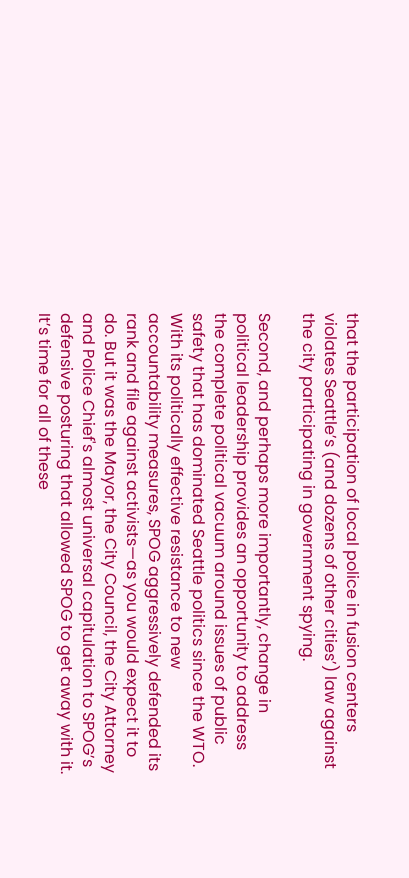that the participation of local police in fusion centers violates Seattle’s (and dozens of other cities’) law against the city participating in government spying.

Second, and perhaps more importantly, change in political leadership provides an opportunity to address the complete political vacuum around issues of public safety that has dominated Seattle politics since the WTO. With its politically effective resistance to new accountability measures, SPOG aggressively defended its rank and file against activists—as you would expect it to do. But it was the Mayor, the City Council, the City Attorney and Police Chief's almost universal capitulation to SPOG’s defensive posturing that allowed SPOG to get away with it. It’s time for all of these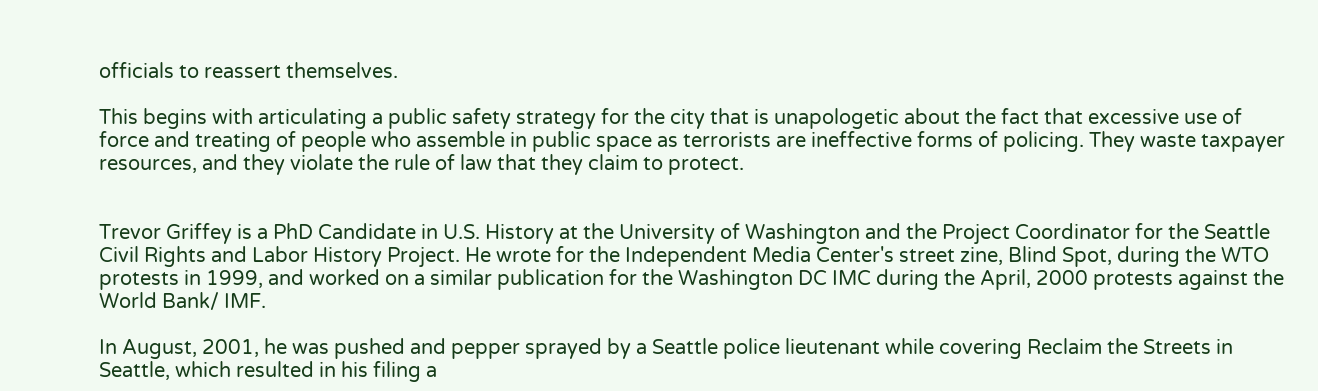officials to reassert themselves.

This begins with articulating a public safety strategy for the city that is unapologetic about the fact that excessive use of force and treating of people who assemble in public space as terrorists are ineffective forms of policing. They waste taxpayer resources, and they violate the rule of law that they claim to protect.


Trevor Griffey is a PhD Candidate in U.S. History at the University of Washington and the Project Coordinator for the Seattle Civil Rights and Labor History Project. He wrote for the Independent Media Center's street zine, Blind Spot, during the WTO protests in 1999, and worked on a similar publication for the Washington DC IMC during the April, 2000 protests against the World Bank/ IMF.

In August, 2001, he was pushed and pepper sprayed by a Seattle police lieutenant while covering Reclaim the Streets in Seattle, which resulted in his filing a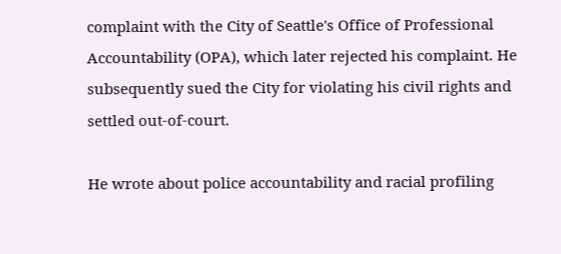complaint with the City of Seattle's Office of Professional Accountability (OPA), which later rejected his complaint. He subsequently sued the City for violating his civil rights and settled out-of-court.

He wrote about police accountability and racial profiling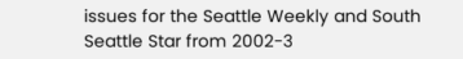issues for the Seattle Weekly and South Seattle Star from 2002-3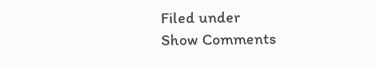Filed under
Show Comments